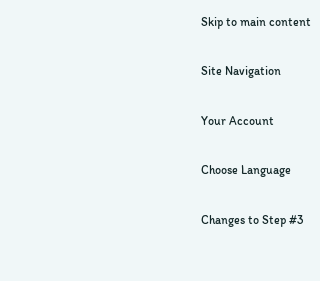Skip to main content

Site Navigation

Your Account

Choose Language

Changes to Step #3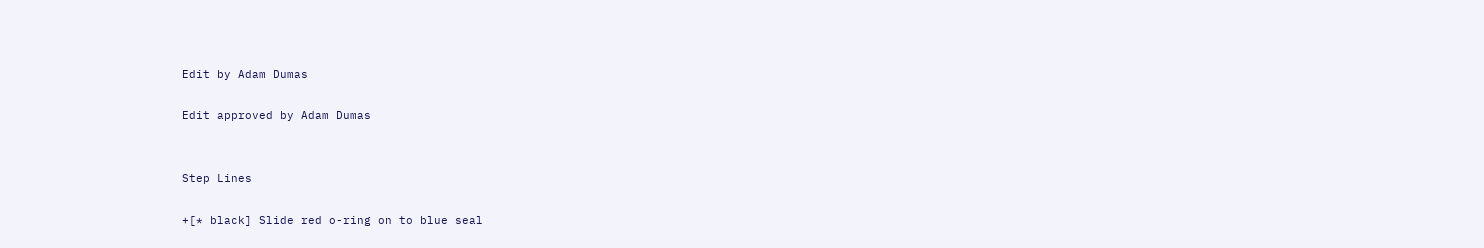Edit by Adam Dumas

Edit approved by Adam Dumas


Step Lines

+[* black] Slide red o-ring on to blue seal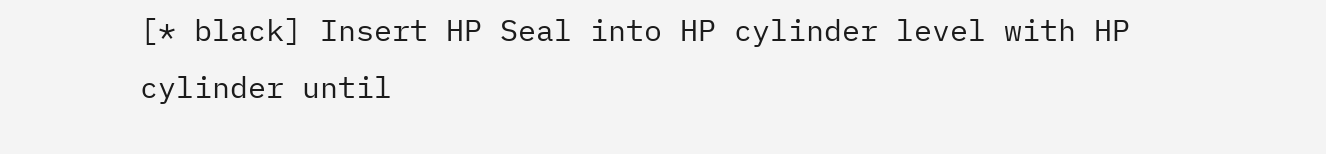[* black] Insert HP Seal into HP cylinder level with HP cylinder until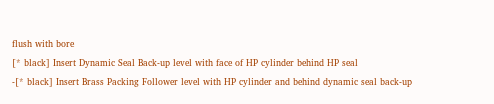flush with bore
[* black] Insert Dynamic Seal Back-up level with face of HP cylinder behind HP seal
-[* black] Insert Brass Packing Follower level with HP cylinder and behind dynamic seal back-up